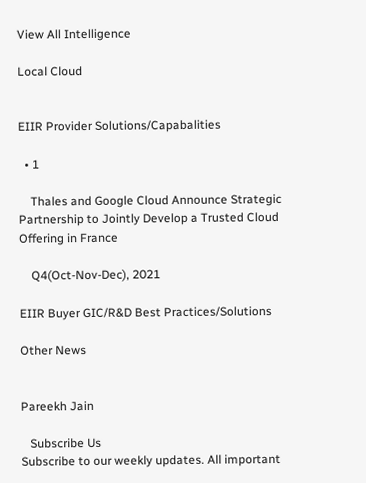View All Intelligence

Local Cloud


EIIR Provider Solutions/Capabalities

  • 1

    Thales and Google Cloud Announce Strategic Partnership to Jointly Develop a Trusted Cloud Offering in France

    Q4(Oct-Nov-Dec), 2021

EIIR Buyer GIC/R&D Best Practices/Solutions

Other News


Pareekh Jain

   Subscribe Us
Subscribe to our weekly updates. All important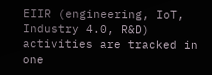EIIR (engineering, IoT, Industry 4.0, R&D) activities are tracked in one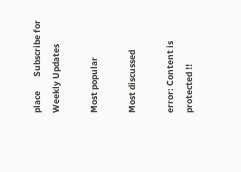place       Subscribe for Weekly Updates

Most popular

Most discussed

error: Content is protected !!